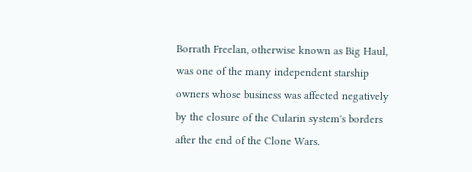Borrath Freelan, otherwise known as Big Haul, was one of the many independent starship owners whose business was affected negatively by the closure of the Cularin system's borders after the end of the Clone Wars.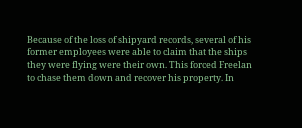Because of the loss of shipyard records, several of his former employees were able to claim that the ships they were flying were their own. This forced Freelan to chase them down and recover his property. In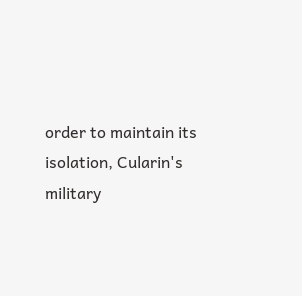order to maintain its isolation, Cularin's military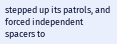stepped up its patrols, and forced independent spacers to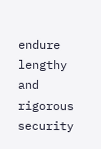endure lengthy and rigorous security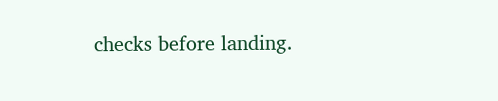checks before landing.